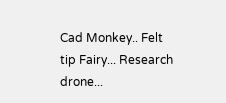Cad Monkey.. Felt tip Fairy... Research drone...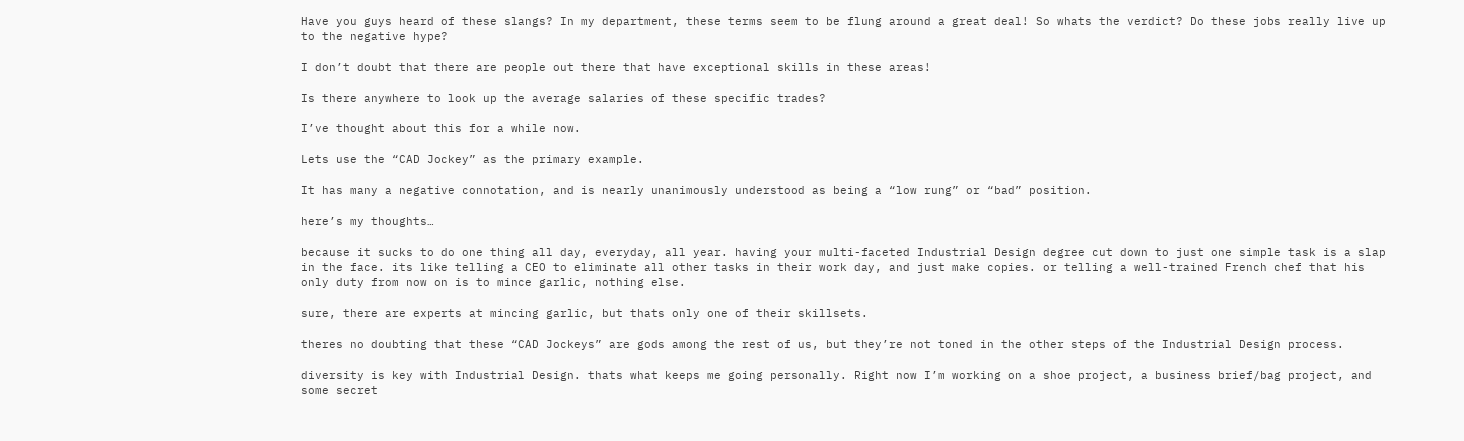Have you guys heard of these slangs? In my department, these terms seem to be flung around a great deal! So whats the verdict? Do these jobs really live up to the negative hype?

I don’t doubt that there are people out there that have exceptional skills in these areas!

Is there anywhere to look up the average salaries of these specific trades?

I’ve thought about this for a while now.

Lets use the “CAD Jockey” as the primary example.

It has many a negative connotation, and is nearly unanimously understood as being a “low rung” or “bad” position.

here’s my thoughts…

because it sucks to do one thing all day, everyday, all year. having your multi-faceted Industrial Design degree cut down to just one simple task is a slap in the face. its like telling a CEO to eliminate all other tasks in their work day, and just make copies. or telling a well-trained French chef that his only duty from now on is to mince garlic, nothing else.

sure, there are experts at mincing garlic, but thats only one of their skillsets.

theres no doubting that these “CAD Jockeys” are gods among the rest of us, but they’re not toned in the other steps of the Industrial Design process.

diversity is key with Industrial Design. thats what keeps me going personally. Right now I’m working on a shoe project, a business brief/bag project, and some secret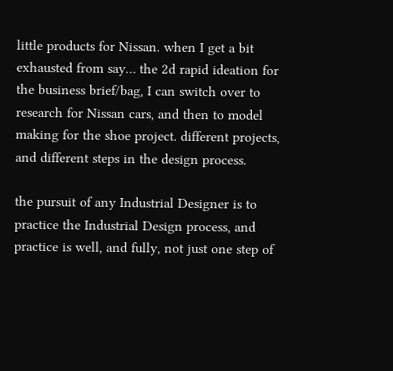little products for Nissan. when I get a bit exhausted from say… the 2d rapid ideation for the business brief/bag, I can switch over to research for Nissan cars, and then to model making for the shoe project. different projects, and different steps in the design process.

the pursuit of any Industrial Designer is to practice the Industrial Design process, and practice is well, and fully, not just one step of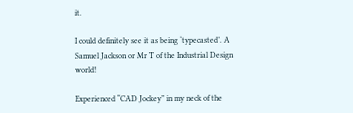it.

I could definitely see it as being ‘typecasted’. A Samuel Jackson or Mr T of the Industrial Design world!

Experienced “CAD Jockey” in my neck of the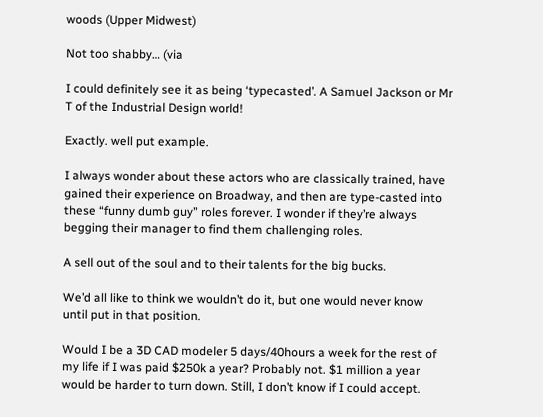woods (Upper Midwest)

Not too shabby… (via

I could definitely see it as being ‘typecasted’. A Samuel Jackson or Mr T of the Industrial Design world!

Exactly. well put example.

I always wonder about these actors who are classically trained, have gained their experience on Broadway, and then are type-casted into these “funny dumb guy” roles forever. I wonder if they’re always begging their manager to find them challenging roles.

A sell out of the soul and to their talents for the big bucks.

We’d all like to think we wouldn’t do it, but one would never know until put in that position.

Would I be a 3D CAD modeler 5 days/40hours a week for the rest of my life if I was paid $250k a year? Probably not. $1 million a year would be harder to turn down. Still, I don’t know if I could accept.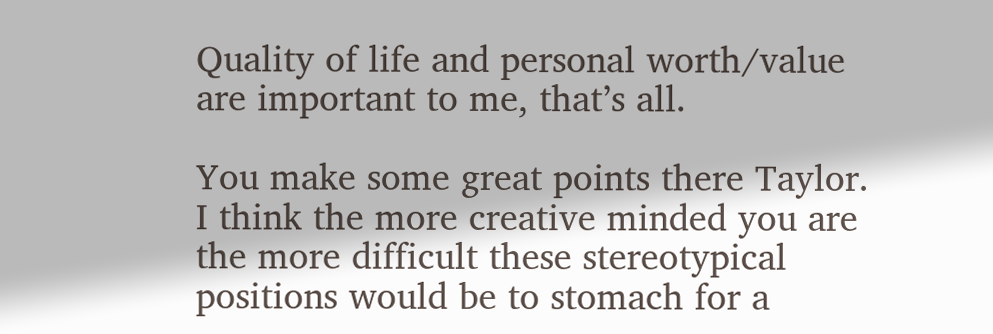Quality of life and personal worth/value are important to me, that’s all.

You make some great points there Taylor. I think the more creative minded you are the more difficult these stereotypical positions would be to stomach for a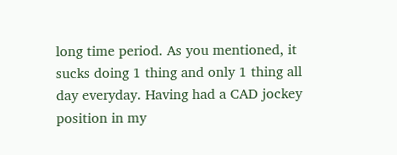long time period. As you mentioned, it sucks doing 1 thing and only 1 thing all day everyday. Having had a CAD jockey position in my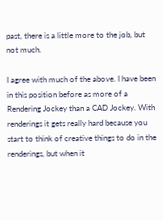past, there is a little more to the job, but not much.

I agree with much of the above. I have been in this position before as more of a Rendering Jockey than a CAD Jockey. With renderings it gets really hard because you start to think of creative things to do in the renderings, but when it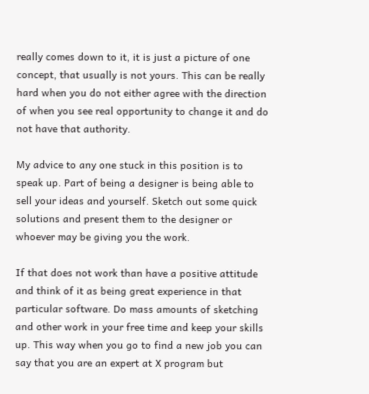really comes down to it, it is just a picture of one concept, that usually is not yours. This can be really hard when you do not either agree with the direction of when you see real opportunity to change it and do not have that authority.

My advice to any one stuck in this position is to speak up. Part of being a designer is being able to sell your ideas and yourself. Sketch out some quick solutions and present them to the designer or whoever may be giving you the work.

If that does not work than have a positive attitude and think of it as being great experience in that particular software. Do mass amounts of sketching and other work in your free time and keep your skills up. This way when you go to find a new job you can say that you are an expert at X program but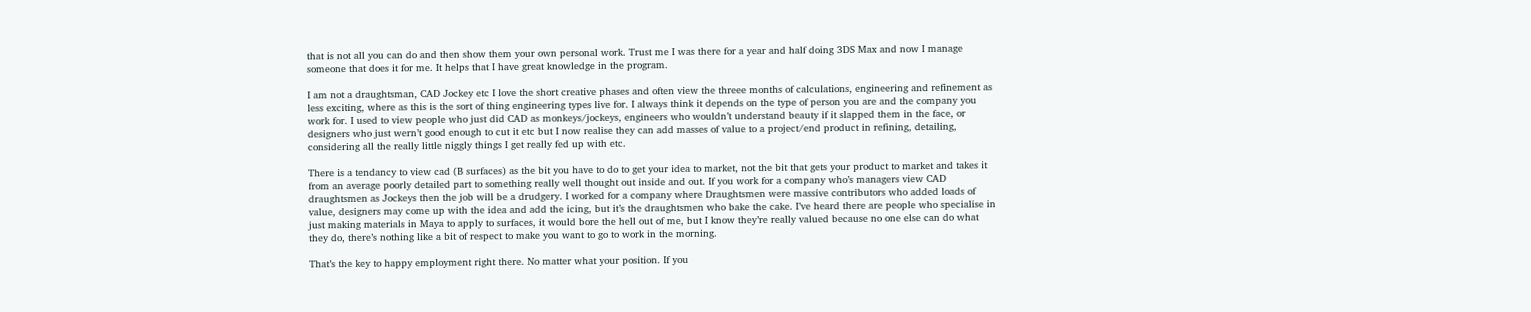that is not all you can do and then show them your own personal work. Trust me I was there for a year and half doing 3DS Max and now I manage someone that does it for me. It helps that I have great knowledge in the program.

I am not a draughtsman, CAD Jockey etc I love the short creative phases and often view the threee months of calculations, engineering and refinement as less exciting, where as this is the sort of thing engineering types live for. I always think it depends on the type of person you are and the company you work for. I used to view people who just did CAD as monkeys/jockeys, engineers who wouldn’t understand beauty if it slapped them in the face, or designers who just wern’t good enough to cut it etc but I now realise they can add masses of value to a project/end product in refining, detailing, considering all the really little niggly things I get really fed up with etc.

There is a tendancy to view cad (B surfaces) as the bit you have to do to get your idea to market, not the bit that gets your product to market and takes it from an average poorly detailed part to something really well thought out inside and out. If you work for a company who’s managers view CAD draughtsmen as Jockeys then the job will be a drudgery. I worked for a company where Draughtsmen were massive contributors who added loads of value, designers may come up with the idea and add the icing, but it’s the draughtsmen who bake the cake. I’ve heard there are people who specialise in just making materials in Maya to apply to surfaces, it would bore the hell out of me, but I know they’re really valued because no one else can do what they do, there’s nothing like a bit of respect to make you want to go to work in the morning.

That’s the key to happy employment right there. No matter what your position. If you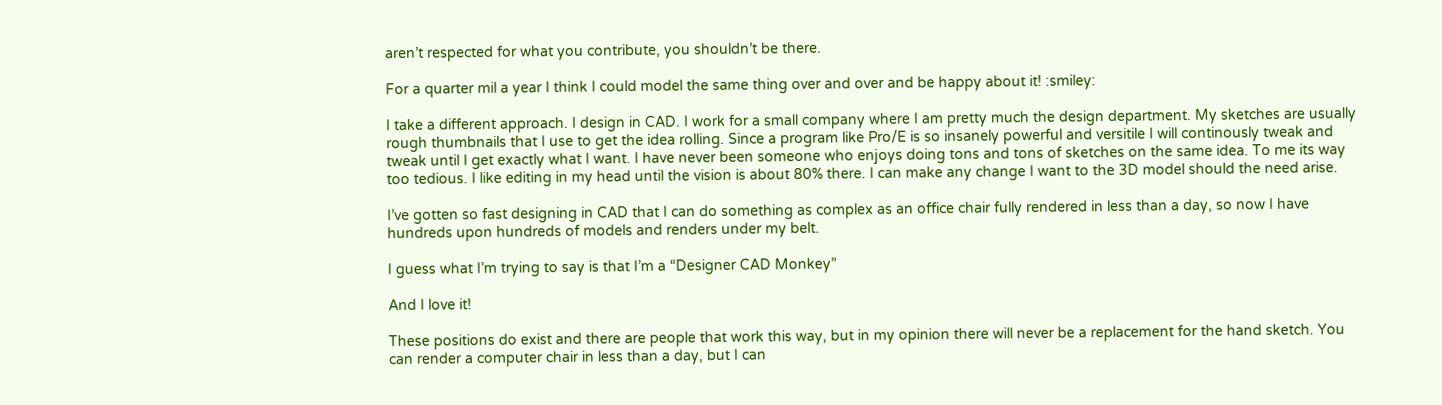aren’t respected for what you contribute, you shouldn’t be there.

For a quarter mil a year I think I could model the same thing over and over and be happy about it! :smiley:

I take a different approach. I design in CAD. I work for a small company where I am pretty much the design department. My sketches are usually rough thumbnails that I use to get the idea rolling. Since a program like Pro/E is so insanely powerful and versitile I will continously tweak and tweak until I get exactly what I want. I have never been someone who enjoys doing tons and tons of sketches on the same idea. To me its way too tedious. I like editing in my head until the vision is about 80% there. I can make any change I want to the 3D model should the need arise.

I’ve gotten so fast designing in CAD that I can do something as complex as an office chair fully rendered in less than a day, so now I have hundreds upon hundreds of models and renders under my belt.

I guess what I’m trying to say is that I’m a “Designer CAD Monkey”

And I love it!

These positions do exist and there are people that work this way, but in my opinion there will never be a replacement for the hand sketch. You can render a computer chair in less than a day, but I can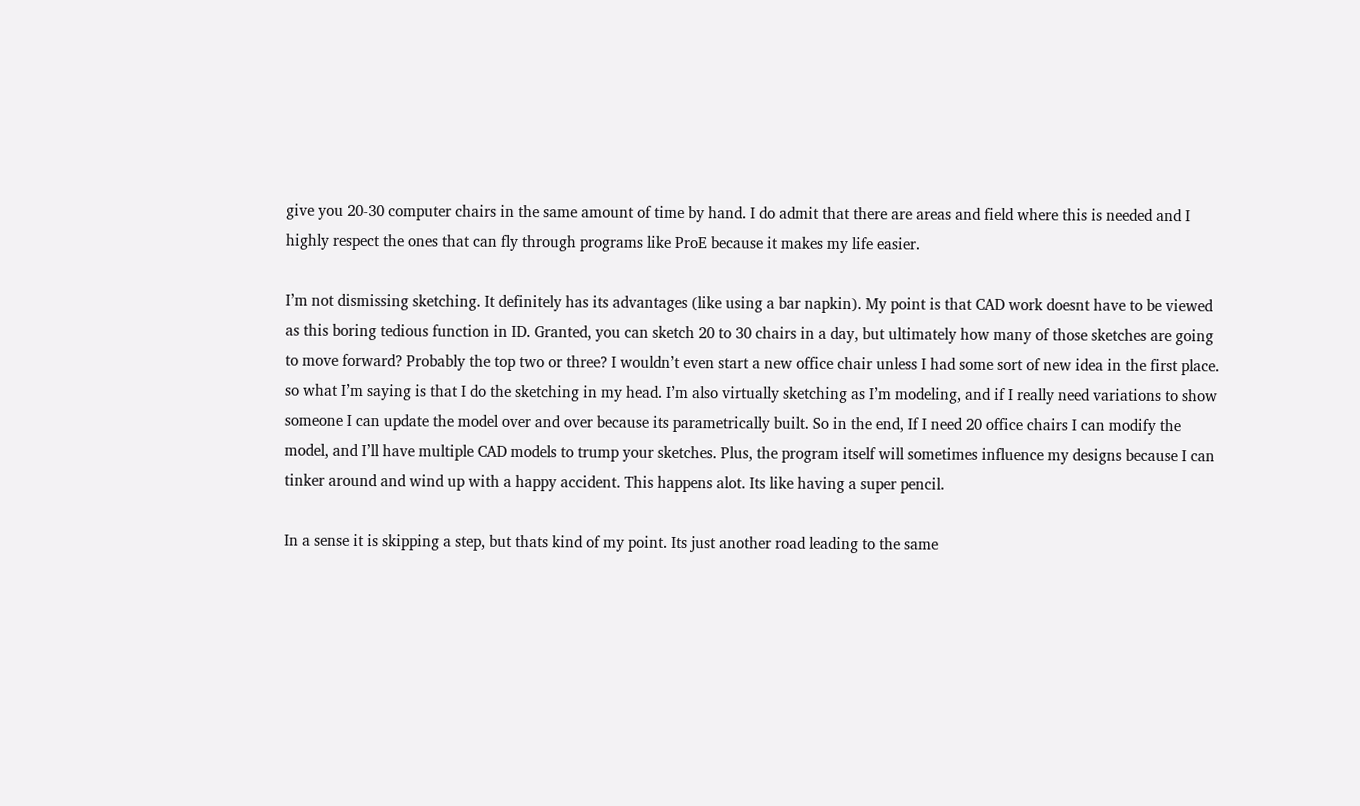give you 20-30 computer chairs in the same amount of time by hand. I do admit that there are areas and field where this is needed and I highly respect the ones that can fly through programs like ProE because it makes my life easier.

I’m not dismissing sketching. It definitely has its advantages (like using a bar napkin). My point is that CAD work doesnt have to be viewed as this boring tedious function in ID. Granted, you can sketch 20 to 30 chairs in a day, but ultimately how many of those sketches are going to move forward? Probably the top two or three? I wouldn’t even start a new office chair unless I had some sort of new idea in the first place. so what I’m saying is that I do the sketching in my head. I’m also virtually sketching as I’m modeling, and if I really need variations to show someone I can update the model over and over because its parametrically built. So in the end, If I need 20 office chairs I can modify the model, and I’ll have multiple CAD models to trump your sketches. Plus, the program itself will sometimes influence my designs because I can tinker around and wind up with a happy accident. This happens alot. Its like having a super pencil.

In a sense it is skipping a step, but thats kind of my point. Its just another road leading to the same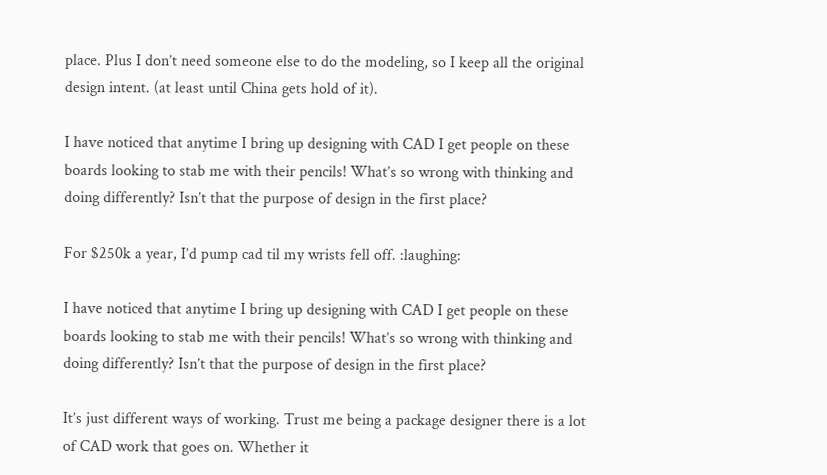place. Plus I don’t need someone else to do the modeling, so I keep all the original design intent. (at least until China gets hold of it).

I have noticed that anytime I bring up designing with CAD I get people on these boards looking to stab me with their pencils! What’s so wrong with thinking and doing differently? Isn’t that the purpose of design in the first place?

For $250k a year, I’d pump cad til my wrists fell off. :laughing:

I have noticed that anytime I bring up designing with CAD I get people on these boards looking to stab me with their pencils! What’s so wrong with thinking and doing differently? Isn’t that the purpose of design in the first place?

It’s just different ways of working. Trust me being a package designer there is a lot of CAD work that goes on. Whether it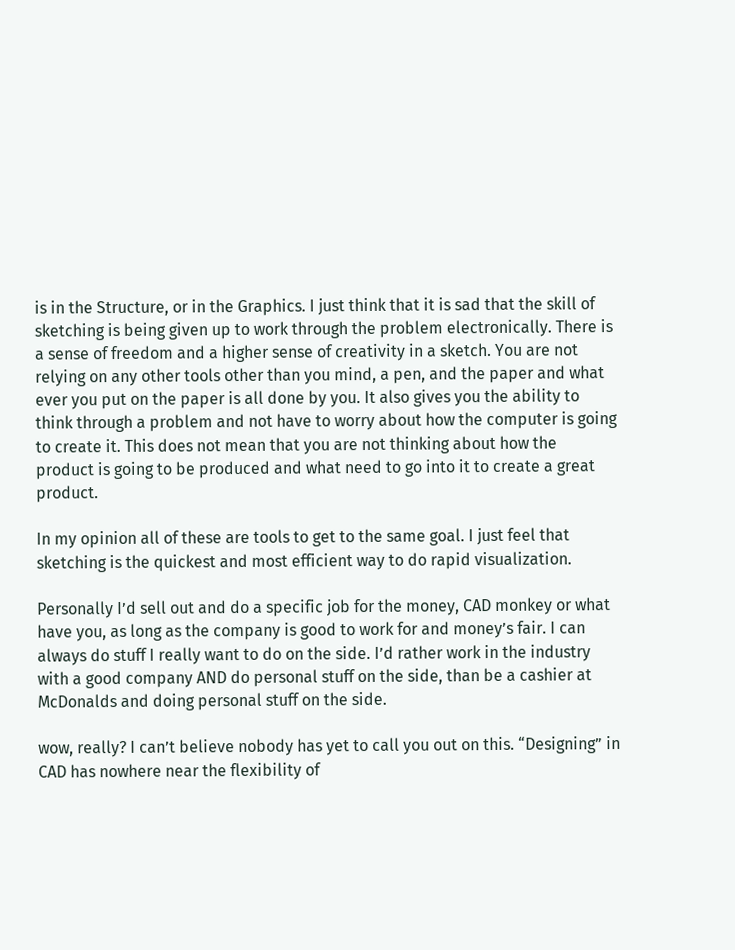is in the Structure, or in the Graphics. I just think that it is sad that the skill of sketching is being given up to work through the problem electronically. There is a sense of freedom and a higher sense of creativity in a sketch. You are not relying on any other tools other than you mind, a pen, and the paper and what ever you put on the paper is all done by you. It also gives you the ability to think through a problem and not have to worry about how the computer is going to create it. This does not mean that you are not thinking about how the product is going to be produced and what need to go into it to create a great product.

In my opinion all of these are tools to get to the same goal. I just feel that sketching is the quickest and most efficient way to do rapid visualization.

Personally I’d sell out and do a specific job for the money, CAD monkey or what have you, as long as the company is good to work for and money’s fair. I can always do stuff I really want to do on the side. I’d rather work in the industry with a good company AND do personal stuff on the side, than be a cashier at McDonalds and doing personal stuff on the side.

wow, really? I can’t believe nobody has yet to call you out on this. “Designing” in CAD has nowhere near the flexibility of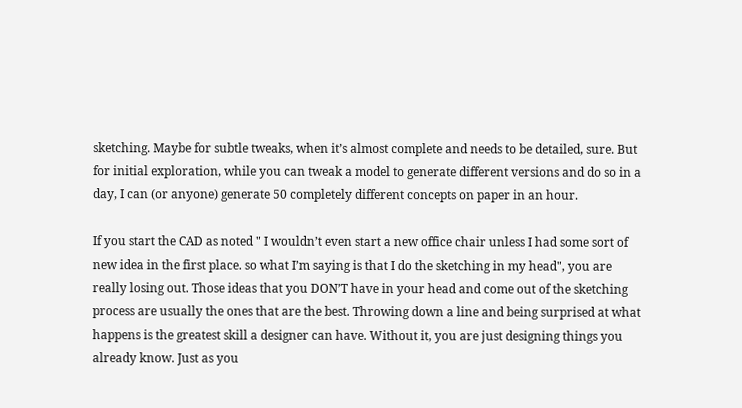sketching. Maybe for subtle tweaks, when it’s almost complete and needs to be detailed, sure. But for initial exploration, while you can tweak a model to generate different versions and do so in a day, I can (or anyone) generate 50 completely different concepts on paper in an hour.

If you start the CAD as noted " I wouldn’t even start a new office chair unless I had some sort of new idea in the first place. so what I’m saying is that I do the sketching in my head", you are really losing out. Those ideas that you DON’T have in your head and come out of the sketching process are usually the ones that are the best. Throwing down a line and being surprised at what happens is the greatest skill a designer can have. Without it, you are just designing things you already know. Just as you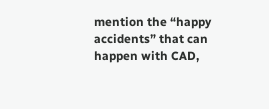mention the “happy accidents” that can happen with CAD,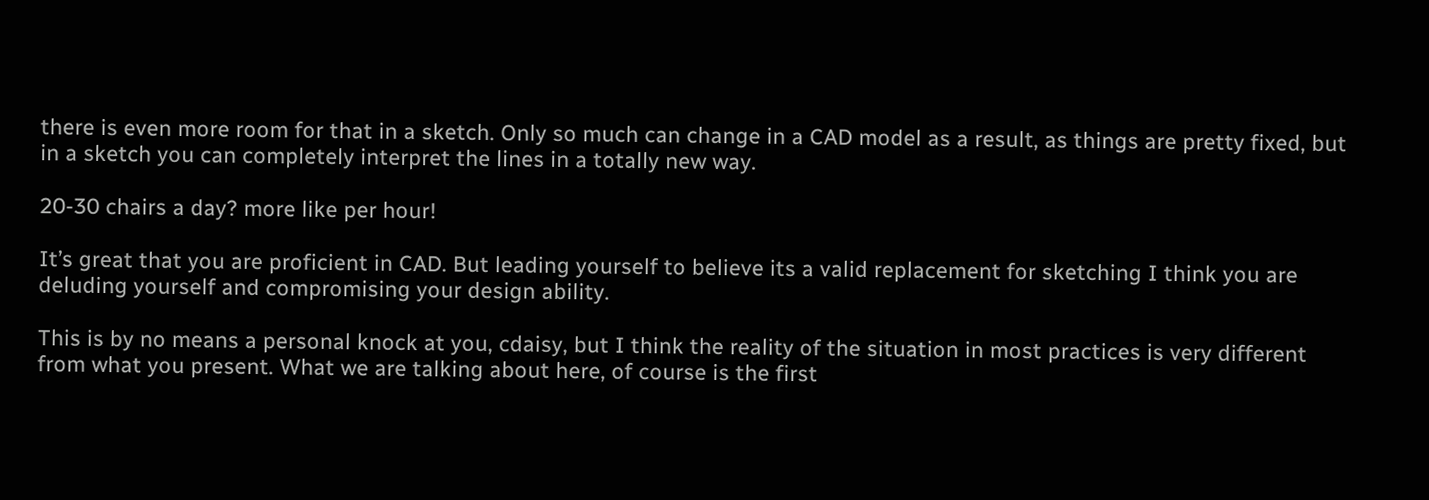there is even more room for that in a sketch. Only so much can change in a CAD model as a result, as things are pretty fixed, but in a sketch you can completely interpret the lines in a totally new way.

20-30 chairs a day? more like per hour!

It’s great that you are proficient in CAD. But leading yourself to believe its a valid replacement for sketching I think you are deluding yourself and compromising your design ability.

This is by no means a personal knock at you, cdaisy, but I think the reality of the situation in most practices is very different from what you present. What we are talking about here, of course is the first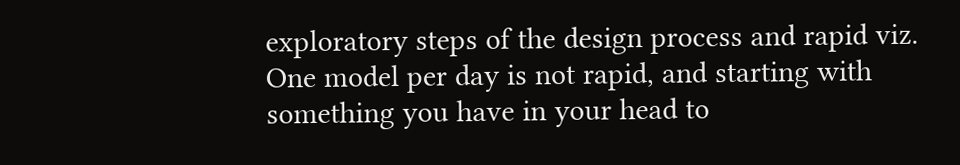exploratory steps of the design process and rapid viz. One model per day is not rapid, and starting with something you have in your head to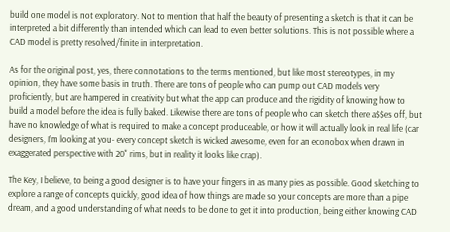build one model is not exploratory. Not to mention that half the beauty of presenting a sketch is that it can be interpreted a bit differently than intended which can lead to even better solutions. This is not possible where a CAD model is pretty resolved/finite in interpretation.

As for the original post, yes, there connotations to the terms mentioned, but like most stereotypes, in my opinion, they have some basis in truth. There are tons of people who can pump out CAD models very proficiently, but are hampered in creativity but what the app can produce and the rigidity of knowing how to build a model before the idea is fully baked. Likewise there are tons of people who can sketch there a$$es off, but have no knowledge of what is required to make a concept produceable, or how it will actually look in real life (car designers, I’m looking at you- every concept sketch is wicked awesome, even for an econobox when drawn in exaggerated perspective with 20" rims, but in reality it looks like crap).

The Key, I believe, to being a good designer is to have your fingers in as many pies as possible. Good sketching to explore a range of concepts quickly, good idea of how things are made so your concepts are more than a pipe dream, and a good understanding of what needs to be done to get it into production, being either knowing CAD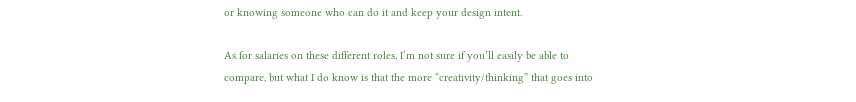or knowing someone who can do it and keep your design intent.

As for salaries on these different roles, I’m not sure if you’ll easily be able to compare, but what I do know is that the more “creativity/thinking” that goes into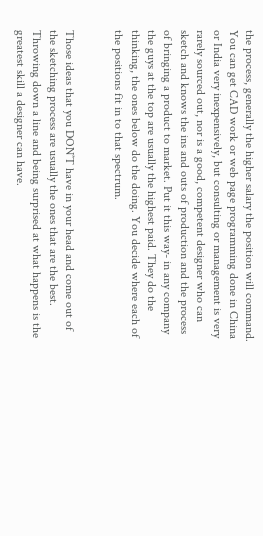the process, generally the higher salary the position will command. You can get CAD work or web page programming done in China or India very inexpensively, but consulting or management is very rarely sourced out, nor is a good, competent designer who can sketch and knows the ins and outs of production and the process of bringing a product to market. Put it this way- in any company the guys at the top are usually the highest paid. They do the thinking, the ones below do the doing. You decide where each of the positions fit in to that spectrum.


Those ideas that you DON’T have in your head and come out of the sketching process are usually the ones that are the best. Throwing down a line and being surprised at what happens is the greatest skill a designer can have.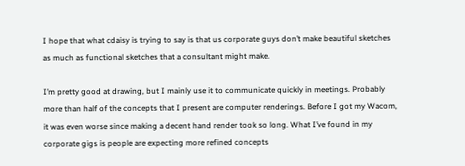I hope that what cdaisy is trying to say is that us corporate guys don’t make beautiful sketches as much as functional sketches that a consultant might make.

I’m pretty good at drawing, but I mainly use it to communicate quickly in meetings. Probably more than half of the concepts that I present are computer renderings. Before I got my Wacom, it was even worse since making a decent hand render took so long. What I’ve found in my corporate gigs is people are expecting more refined concepts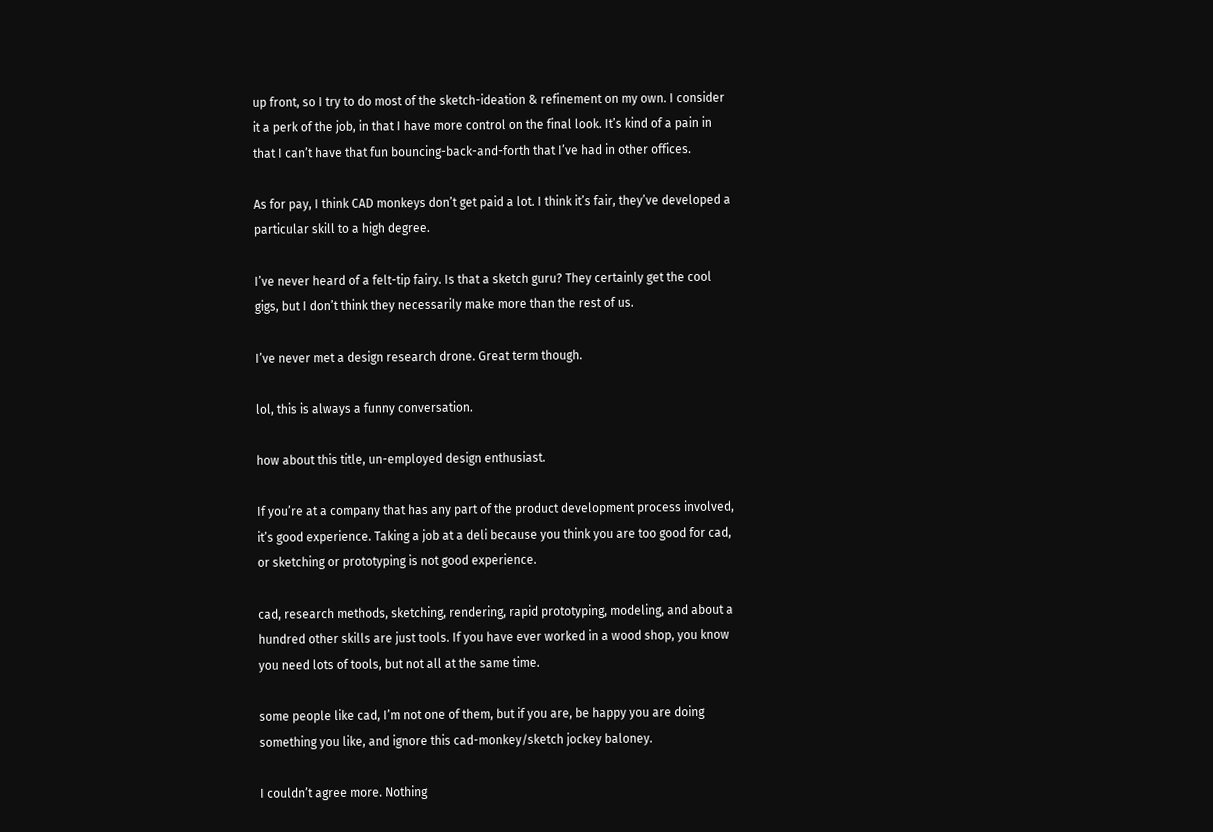up front, so I try to do most of the sketch-ideation & refinement on my own. I consider it a perk of the job, in that I have more control on the final look. It’s kind of a pain in that I can’t have that fun bouncing-back-and-forth that I’ve had in other offices.

As for pay, I think CAD monkeys don’t get paid a lot. I think it’s fair, they’ve developed a particular skill to a high degree.

I’ve never heard of a felt-tip fairy. Is that a sketch guru? They certainly get the cool gigs, but I don’t think they necessarily make more than the rest of us.

I’ve never met a design research drone. Great term though.

lol, this is always a funny conversation.

how about this title, un-employed design enthusiast.

If you’re at a company that has any part of the product development process involved, it’s good experience. Taking a job at a deli because you think you are too good for cad, or sketching or prototyping is not good experience.

cad, research methods, sketching, rendering, rapid prototyping, modeling, and about a hundred other skills are just tools. If you have ever worked in a wood shop, you know you need lots of tools, but not all at the same time.

some people like cad, I’m not one of them, but if you are, be happy you are doing something you like, and ignore this cad-monkey/sketch jockey baloney.

I couldn’t agree more. Nothing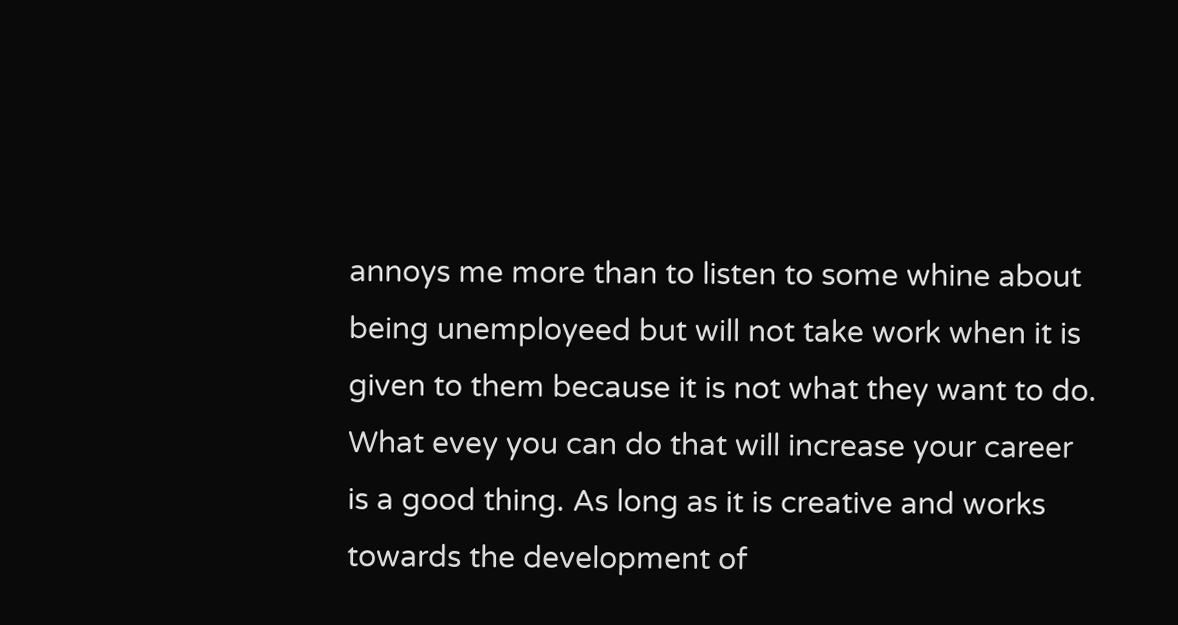annoys me more than to listen to some whine about being unemployeed but will not take work when it is given to them because it is not what they want to do. What evey you can do that will increase your career is a good thing. As long as it is creative and works towards the development of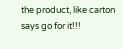the product, like carton says go for it!!!